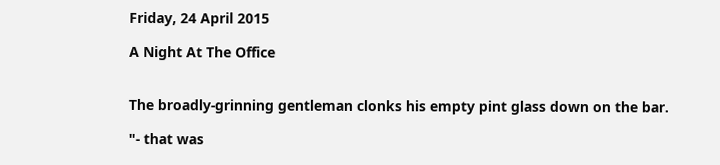Friday, 24 April 2015

A Night At The Office


The broadly-grinning gentleman clonks his empty pint glass down on the bar.

"- that was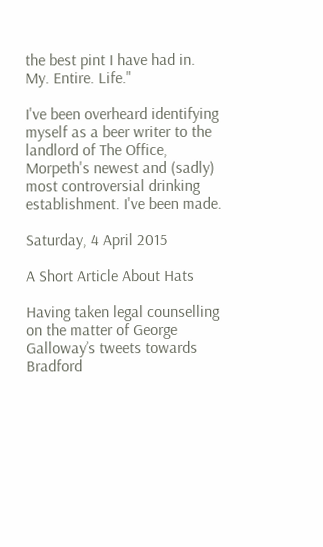the best pint I have had in. My. Entire. Life."

I've been overheard identifying myself as a beer writer to the landlord of The Office, Morpeth's newest and (sadly) most controversial drinking establishment. I've been made.

Saturday, 4 April 2015

A Short Article About Hats

Having taken legal counselling on the matter of George Galloway’s tweets towards Bradford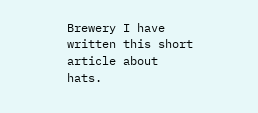Brewery I have written this short article about hats.